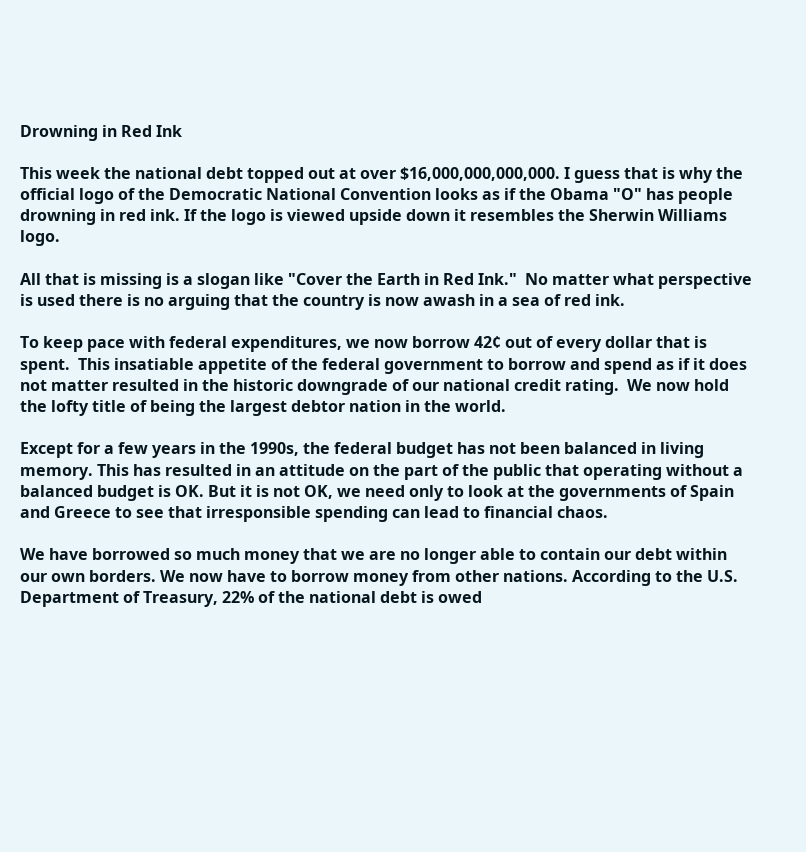Drowning in Red Ink

This week the national debt topped out at over $16,000,000,000,000. I guess that is why the official logo of the Democratic National Convention looks as if the Obama "O" has people drowning in red ink. If the logo is viewed upside down it resembles the Sherwin Williams logo.

All that is missing is a slogan like "Cover the Earth in Red Ink."  No matter what perspective is used there is no arguing that the country is now awash in a sea of red ink.

To keep pace with federal expenditures, we now borrow 42¢ out of every dollar that is spent.  This insatiable appetite of the federal government to borrow and spend as if it does not matter resulted in the historic downgrade of our national credit rating.  We now hold the lofty title of being the largest debtor nation in the world.

Except for a few years in the 1990s, the federal budget has not been balanced in living memory. This has resulted in an attitude on the part of the public that operating without a balanced budget is OK. But it is not OK, we need only to look at the governments of Spain and Greece to see that irresponsible spending can lead to financial chaos.

We have borrowed so much money that we are no longer able to contain our debt within our own borders. We now have to borrow money from other nations. According to the U.S. Department of Treasury, 22% of the national debt is owed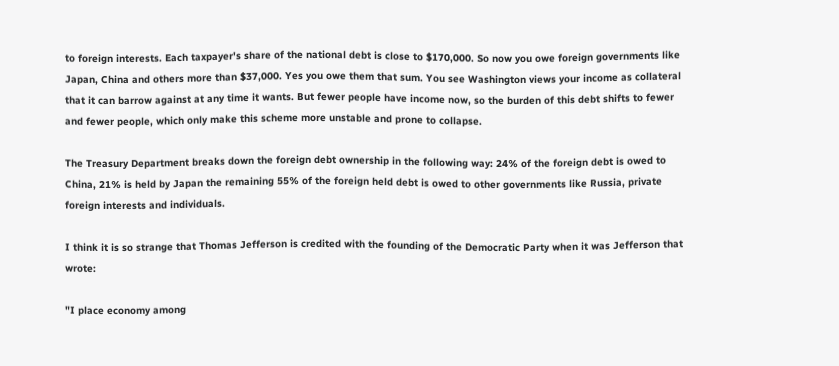to foreign interests. Each taxpayer's share of the national debt is close to $170,000. So now you owe foreign governments like Japan, China and others more than $37,000. Yes you owe them that sum. You see Washington views your income as collateral that it can barrow against at any time it wants. But fewer people have income now, so the burden of this debt shifts to fewer and fewer people, which only make this scheme more unstable and prone to collapse.

The Treasury Department breaks down the foreign debt ownership in the following way: 24% of the foreign debt is owed to China, 21% is held by Japan the remaining 55% of the foreign held debt is owed to other governments like Russia, private foreign interests and individuals.

I think it is so strange that Thomas Jefferson is credited with the founding of the Democratic Party when it was Jefferson that wrote:

"I place economy among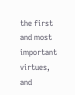the first and most important virtues, and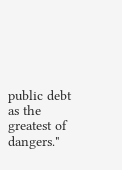public debt as the greatest of dangers."